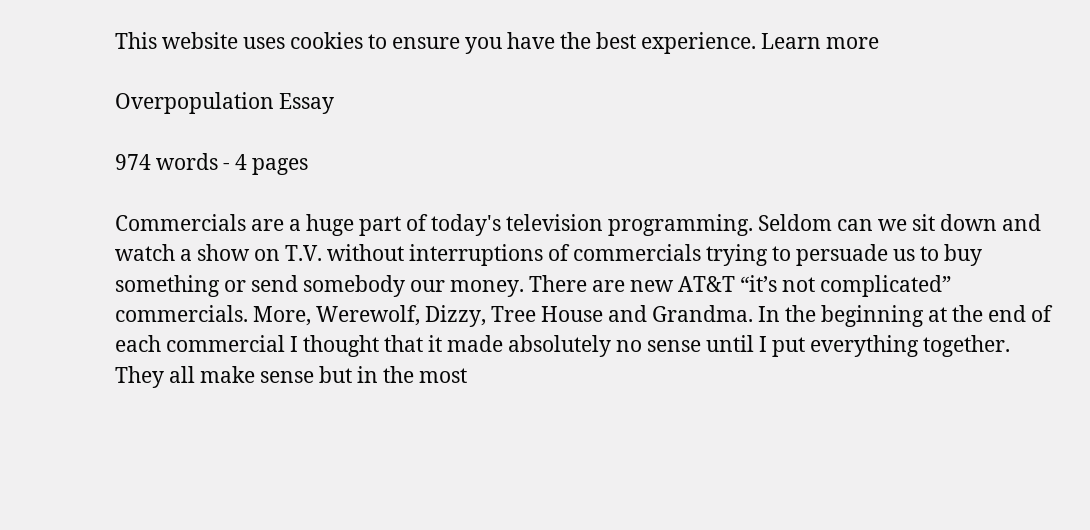This website uses cookies to ensure you have the best experience. Learn more

Overpopulation Essay

974 words - 4 pages

Commercials are a huge part of today's television programming. Seldom can we sit down and watch a show on T.V. without interruptions of commercials trying to persuade us to buy something or send somebody our money. There are new AT&T “it’s not complicated” commercials. More, Werewolf, Dizzy, Tree House and Grandma. In the beginning at the end of each commercial I thought that it made absolutely no sense until I put everything together. They all make sense but in the most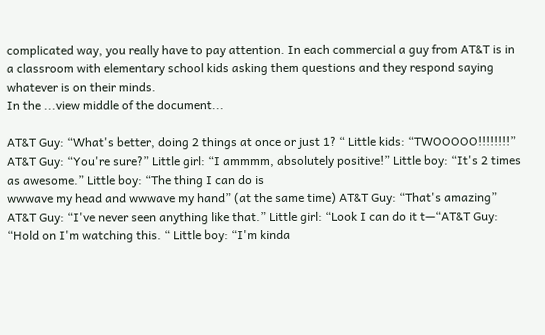complicated way, you really have to pay attention. In each commercial a guy from AT&T is in a classroom with elementary school kids asking them questions and they respond saying whatever is on their minds.
In the ...view middle of the document...

AT&T Guy: “What's better, doing 2 things at once or just 1? “ Little kids: “TWOOOOO!!!!!!!!” AT&T Guy: “You're sure?” Little girl: “I ammmm, absolutely positive!” Little boy: “It's 2 times as awesome.” Little boy: “The thing I can do is
wwwave my head and wwwave my hand” (at the same time) AT&T Guy: “That's amazing”
AT&T Guy: “I've never seen anything like that.” Little girl: “Look I can do it t—“AT&T Guy: “Hold on I'm watching this. “ Little boy: “I'm kinda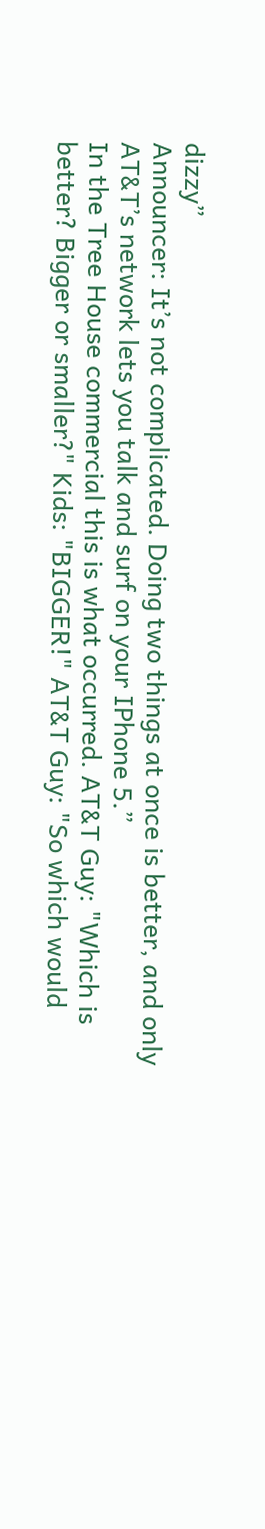dizzy”
Announcer: It’s not complicated. Doing two things at once is better, and only AT&T’s network lets you talk and surf on your IPhone 5.”
In the Tree House commercial this is what occurred. AT&T Guy: "Which is better? Bigger or smaller?" Kids: "BIGGER!" AT&T Guy: "So which would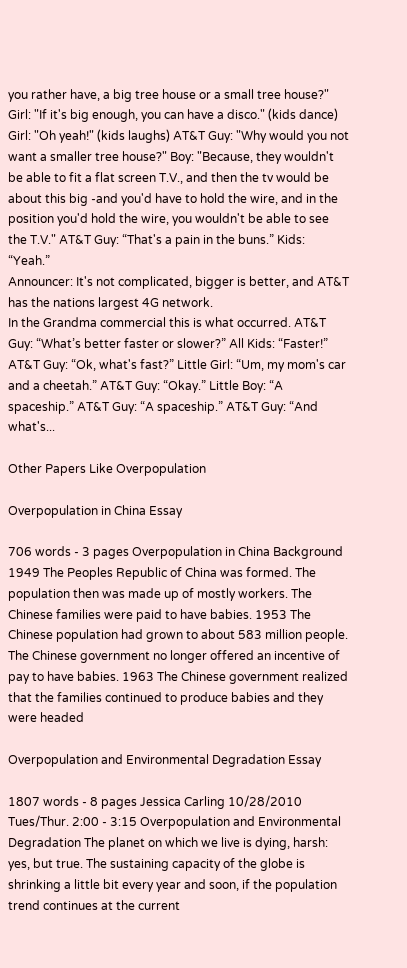you rather have, a big tree house or a small tree house?" Girl: "If it's big enough, you can have a disco." (kids dance) Girl: "Oh yeah!" (kids laughs) AT&T Guy: "Why would you not want a smaller tree house?" Boy: "Because, they wouldn't be able to fit a flat screen T.V., and then the tv would be about this big -and you'd have to hold the wire, and in the position you'd hold the wire, you wouldn't be able to see the T.V." AT&T Guy: “That's a pain in the buns.” Kids: “Yeah.”
Announcer: It's not complicated, bigger is better, and AT&T has the nations largest 4G network.
In the Grandma commercial this is what occurred. AT&T Guy: “What’s better faster or slower?” All Kids: “Faster!” AT&T Guy: “Ok, what's fast?” Little Girl: “Um, my mom's car and a cheetah.” AT&T Guy: “Okay.” Little Boy: “A spaceship.” AT&T Guy: “A spaceship.” AT&T Guy: “And what's...

Other Papers Like Overpopulation

Overpopulation in China Essay

706 words - 3 pages Overpopulation in China Background 1949 The Peoples Republic of China was formed. The population then was made up of mostly workers. The Chinese families were paid to have babies. 1953 The Chinese population had grown to about 583 million people. The Chinese government no longer offered an incentive of pay to have babies. 1963 The Chinese government realized that the families continued to produce babies and they were headed

Overpopulation and Environmental Degradation Essay

1807 words - 8 pages Jessica Carling 10/28/2010 Tues/Thur. 2:00 - 3:15 Overpopulation and Environmental Degradation The planet on which we live is dying, harsh: yes, but true. The sustaining capacity of the globe is shrinking a little bit every year and soon, if the population trend continues at the current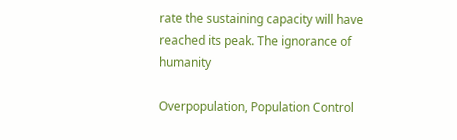rate the sustaining capacity will have reached its peak. The ignorance of humanity

Overpopulation, Population Control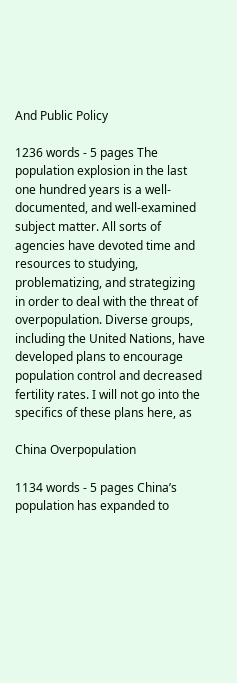And Public Policy

1236 words - 5 pages The population explosion in the last one hundred years is a well-documented, and well-examined subject matter. All sorts of agencies have devoted time and resources to studying, problematizing, and strategizing in order to deal with the threat of overpopulation. Diverse groups, including the United Nations, have developed plans to encourage population control and decreased fertility rates. I will not go into the specifics of these plans here, as

China Overpopulation

1134 words - 5 pages China’s population has expanded to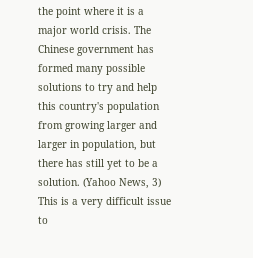the point where it is a major world crisis. The Chinese government has formed many possible solutions to try and help this country's population from growing larger and larger in population, but there has still yet to be a solution. (Yahoo News, 3) This is a very difficult issue to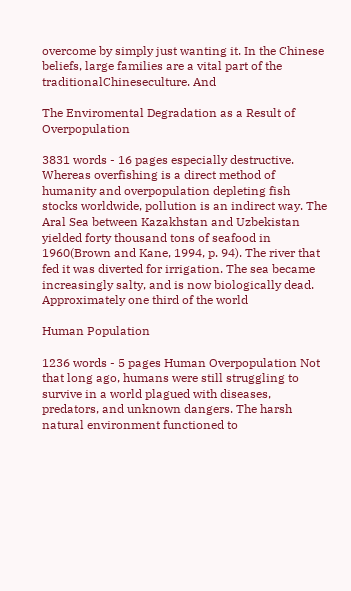overcome by simply just wanting it. In the Chinese beliefs, large families are a vital part of the traditionalChineseculture. And

The Enviromental Degradation as a Result of Overpopulation

3831 words - 16 pages especially destructive. Whereas overfishing is a direct method of humanity and overpopulation depleting fish stocks worldwide, pollution is an indirect way. The Aral Sea between Kazakhstan and Uzbekistan yielded forty thousand tons of seafood in 1960(Brown and Kane, 1994, p. 94). The river that fed it was diverted for irrigation. The sea became increasingly salty, and is now biologically dead. Approximately one third of the world

Human Population

1236 words - 5 pages Human Overpopulation Not that long ago, humans were still struggling to survive in a world plagued with diseases, predators, and unknown dangers. The harsh natural environment functioned to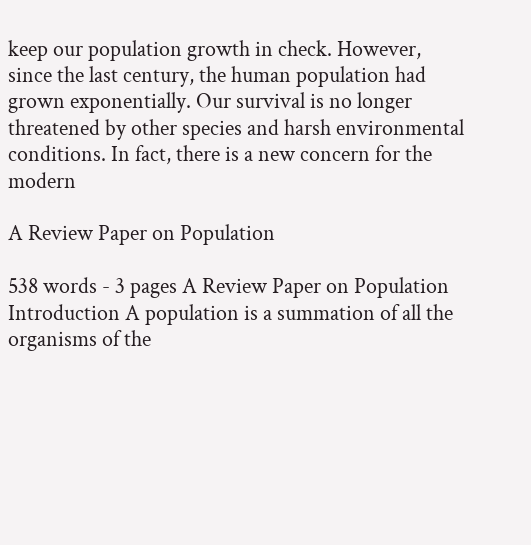keep our population growth in check. However, since the last century, the human population had grown exponentially. Our survival is no longer threatened by other species and harsh environmental conditions. In fact, there is a new concern for the modern

A Review Paper on Population

538 words - 3 pages A Review Paper on Population Introduction A population is a summation of all the organisms of the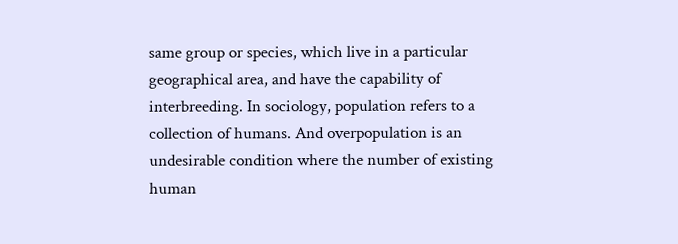same group or species, which live in a particular geographical area, and have the capability of interbreeding. In sociology, population refers to a collection of humans. And overpopulation is an undesirable condition where the number of existing human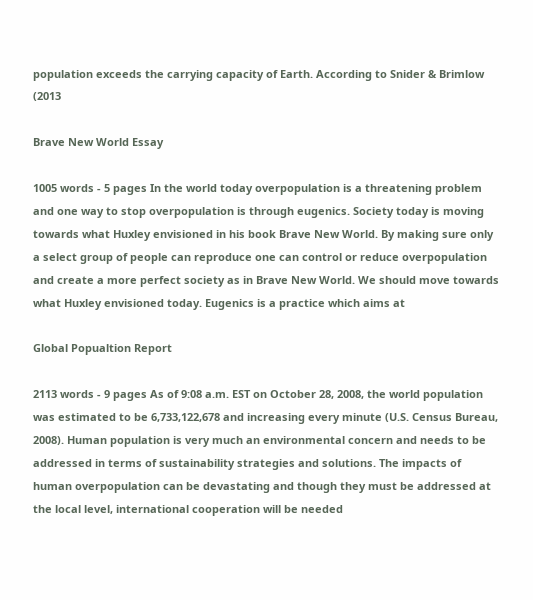population exceeds the carrying capacity of Earth. According to Snider & Brimlow (2013

Brave New World Essay

1005 words - 5 pages In the world today overpopulation is a threatening problem and one way to stop overpopulation is through eugenics. Society today is moving towards what Huxley envisioned in his book Brave New World. By making sure only a select group of people can reproduce one can control or reduce overpopulation and create a more perfect society as in Brave New World. We should move towards what Huxley envisioned today. Eugenics is a practice which aims at

Global Popualtion Report

2113 words - 9 pages As of 9:08 a.m. EST on October 28, 2008, the world population was estimated to be 6,733,122,678 and increasing every minute (U.S. Census Bureau, 2008). Human population is very much an environmental concern and needs to be addressed in terms of sustainability strategies and solutions. The impacts of human overpopulation can be devastating and though they must be addressed at the local level, international cooperation will be needed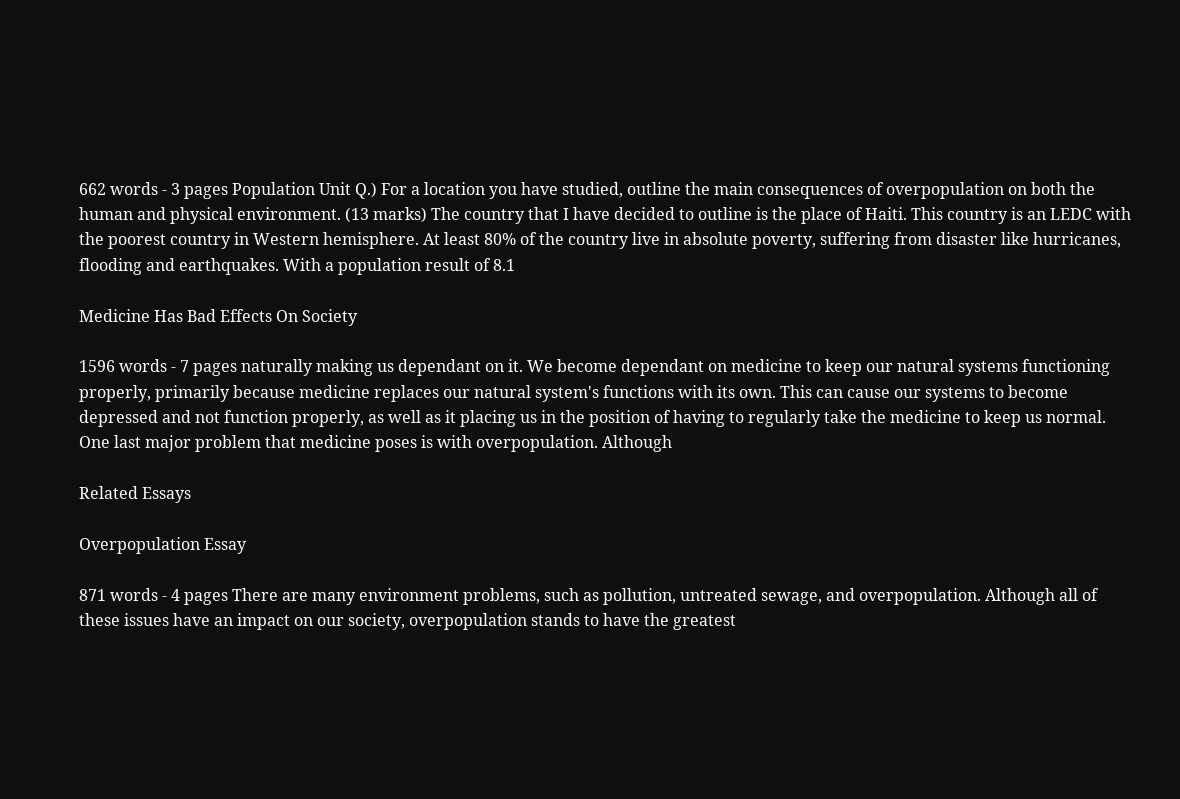662 words - 3 pages Population Unit Q.) For a location you have studied, outline the main consequences of overpopulation on both the human and physical environment. (13 marks) The country that I have decided to outline is the place of Haiti. This country is an LEDC with the poorest country in Western hemisphere. At least 80% of the country live in absolute poverty, suffering from disaster like hurricanes, flooding and earthquakes. With a population result of 8.1

Medicine Has Bad Effects On Society

1596 words - 7 pages naturally making us dependant on it. We become dependant on medicine to keep our natural systems functioning properly, primarily because medicine replaces our natural system's functions with its own. This can cause our systems to become depressed and not function properly, as well as it placing us in the position of having to regularly take the medicine to keep us normal. One last major problem that medicine poses is with overpopulation. Although

Related Essays

Overpopulation Essay

871 words - 4 pages There are many environment problems, such as pollution, untreated sewage, and overpopulation. Although all of these issues have an impact on our society, overpopulation stands to have the greatest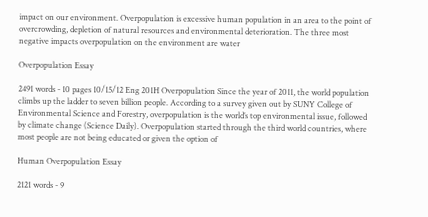impact on our environment. Overpopulation is excessive human population in an area to the point of overcrowding, depletion of natural resources and environmental deterioration. The three most negative impacts overpopulation on the environment are water

Overpopulation Essay

2491 words - 10 pages 10/15/12 Eng 201H Overpopulation Since the year of 2011, the world population climbs up the ladder to seven billion people. According to a survey given out by SUNY College of Environmental Science and Forestry, overpopulation is the world’s top environmental issue, followed by climate change (Science Daily). Overpopulation started through the third world countries, where most people are not being educated or given the option of

Human Overpopulation Essay

2121 words - 9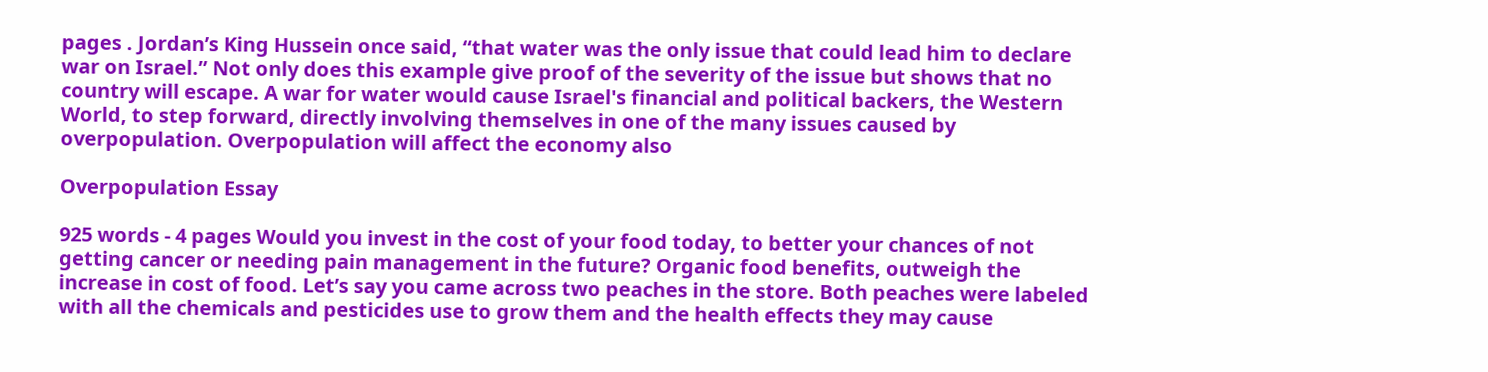pages . Jordan’s King Hussein once said, “that water was the only issue that could lead him to declare war on Israel.” Not only does this example give proof of the severity of the issue but shows that no country will escape. A war for water would cause Israel's financial and political backers, the Western World, to step forward, directly involving themselves in one of the many issues caused by overpopulation. Overpopulation will affect the economy also

Overpopulation Essay

925 words - 4 pages Would you invest in the cost of your food today, to better your chances of not getting cancer or needing pain management in the future? Organic food benefits, outweigh the increase in cost of food. Let’s say you came across two peaches in the store. Both peaches were labeled with all the chemicals and pesticides use to grow them and the health effects they may cause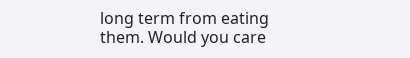long term from eating them. Would you care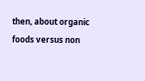then, about organic foods versus non